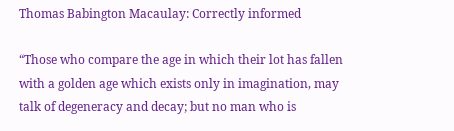Thomas Babington Macaulay: Correctly informed

“Those who compare the age in which their lot has fallen with a golden age which exists only in imagination, may talk of degeneracy and decay; but no man who is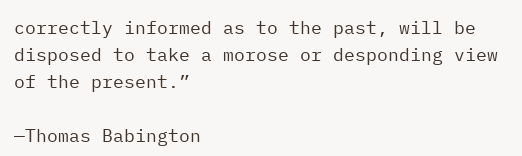correctly informed as to the past, will be disposed to take a morose or desponding view of the present.”

—Thomas Babington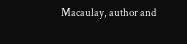Macaulay, author and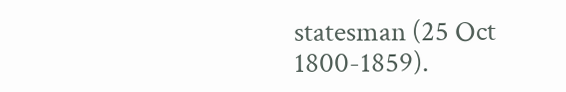statesman (25 Oct 1800-1859).